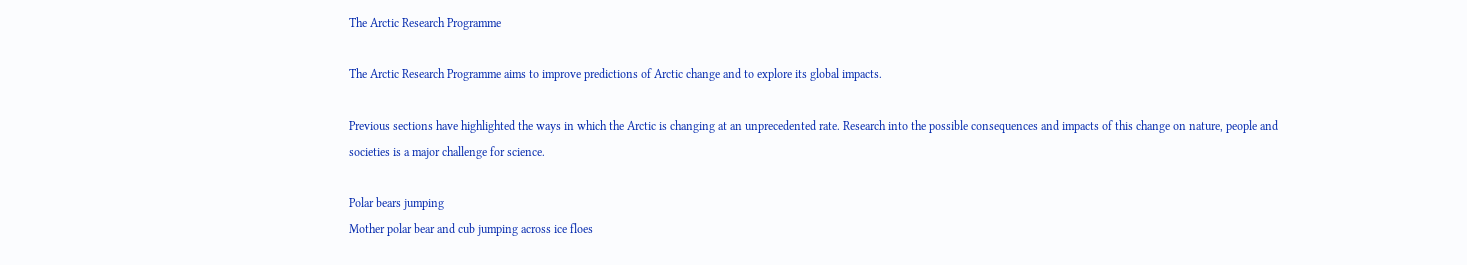The Arctic Research Programme

The Arctic Research Programme aims to improve predictions of Arctic change and to explore its global impacts.

Previous sections have highlighted the ways in which the Arctic is changing at an unprecedented rate. Research into the possible consequences and impacts of this change on nature, people and societies is a major challenge for science.

Polar bears jumping
Mother polar bear and cub jumping across ice floes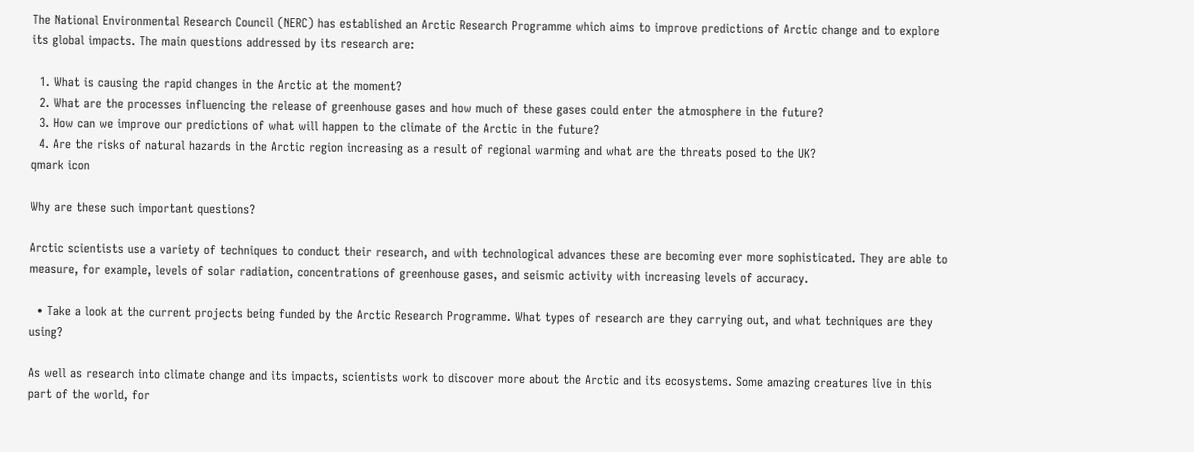The National Environmental Research Council (NERC) has established an Arctic Research Programme which aims to improve predictions of Arctic change and to explore its global impacts. The main questions addressed by its research are:

  1. What is causing the rapid changes in the Arctic at the moment?
  2. What are the processes influencing the release of greenhouse gases and how much of these gases could enter the atmosphere in the future?
  3. How can we improve our predictions of what will happen to the climate of the Arctic in the future?
  4. Are the risks of natural hazards in the Arctic region increasing as a result of regional warming and what are the threats posed to the UK?
qmark icon

Why are these such important questions?

Arctic scientists use a variety of techniques to conduct their research, and with technological advances these are becoming ever more sophisticated. They are able to measure, for example, levels of solar radiation, concentrations of greenhouse gases, and seismic activity with increasing levels of accuracy.

  • Take a look at the current projects being funded by the Arctic Research Programme. What types of research are they carrying out, and what techniques are they using?

As well as research into climate change and its impacts, scientists work to discover more about the Arctic and its ecosystems. Some amazing creatures live in this part of the world, for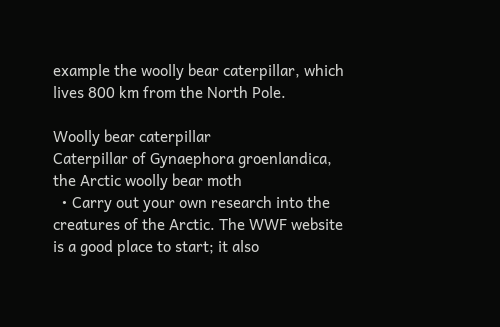example the woolly bear caterpillar, which lives 800 km from the North Pole.

Woolly bear caterpillar
Caterpillar of Gynaephora groenlandica, the Arctic woolly bear moth
  • Carry out your own research into the creatures of the Arctic. The WWF website is a good place to start; it also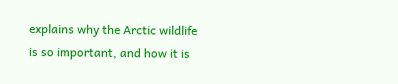explains why the Arctic wildlife is so important, and how it is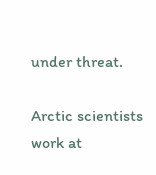under threat.

Arctic scientists work at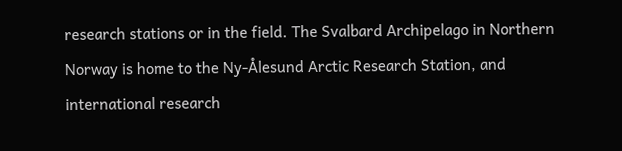research stations or in the field. The Svalbard Archipelago in Northern Norway is home to the Ny-Ålesund Arctic Research Station, and international research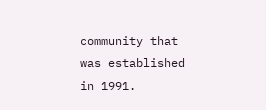community that was established in 1991.